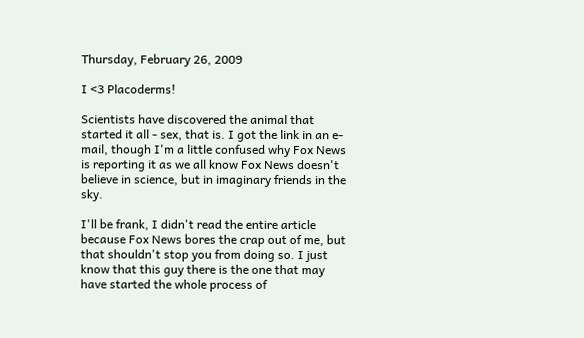Thursday, February 26, 2009

I <3 Placoderms!

Scientists have discovered the animal that started it all - sex, that is. I got the link in an e-mail, though I'm a little confused why Fox News is reporting it as we all know Fox News doesn't believe in science, but in imaginary friends in the sky.

I'll be frank, I didn't read the entire article because Fox News bores the crap out of me, but that shouldn't stop you from doing so. I just know that this guy there is the one that may have started the whole process of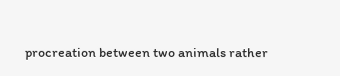procreation between two animals rather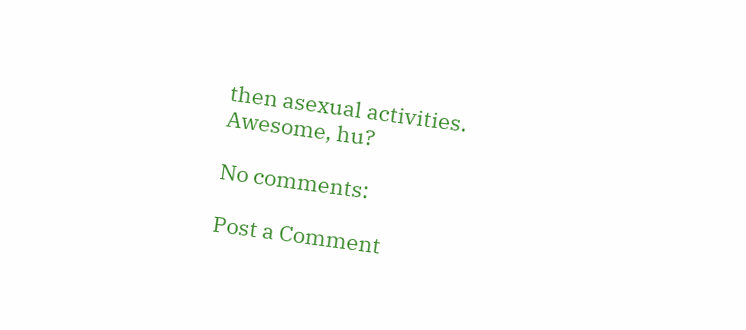then asexual activities. Awesome, hu?

No comments:

Post a Comment